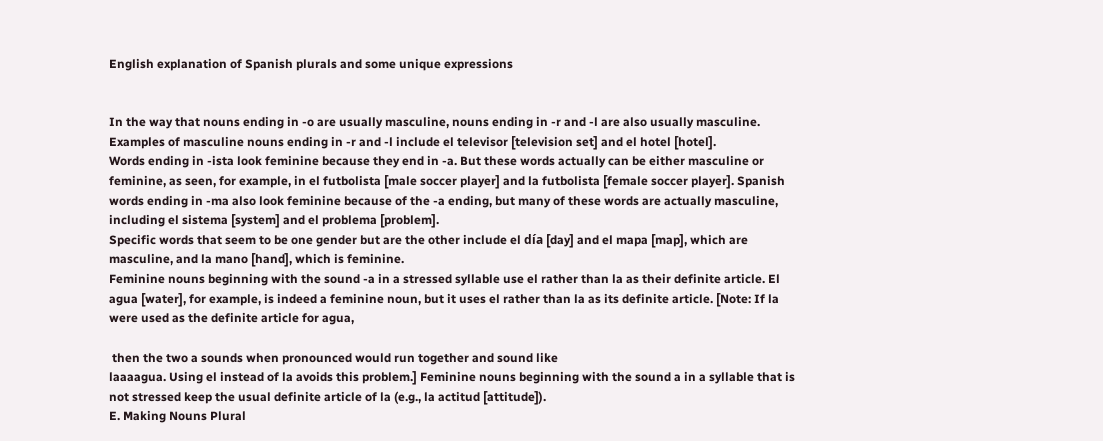English explanation of Spanish plurals and some unique expressions


In the way that nouns ending in -o are usually masculine, nouns ending in -r and -l are also usually masculine.
Examples of masculine nouns ending in -r and -l include el televisor [television set] and el hotel [hotel].
Words ending in -ista look feminine because they end in -a. But these words actually can be either masculine or
feminine, as seen, for example, in el futbolista [male soccer player] and la futbolista [female soccer player]. Spanish
words ending in -ma also look feminine because of the -a ending, but many of these words are actually masculine,
including el sistema [system] and el problema [problem].
Specific words that seem to be one gender but are the other include el día [day] and el mapa [map], which are
masculine, and la mano [hand], which is feminine.
Feminine nouns beginning with the sound -a in a stressed syllable use el rather than la as their definite article. El
agua [water], for example, is indeed a feminine noun, but it uses el rather than la as its definite article. [Note: If la
were used as the definite article for agua,

 then the two a sounds when pronounced would run together and sound like
laaaagua. Using el instead of la avoids this problem.] Feminine nouns beginning with the sound a in a syllable that is
not stressed keep the usual definite article of la (e.g., la actitud [attitude]).
E. Making Nouns Plural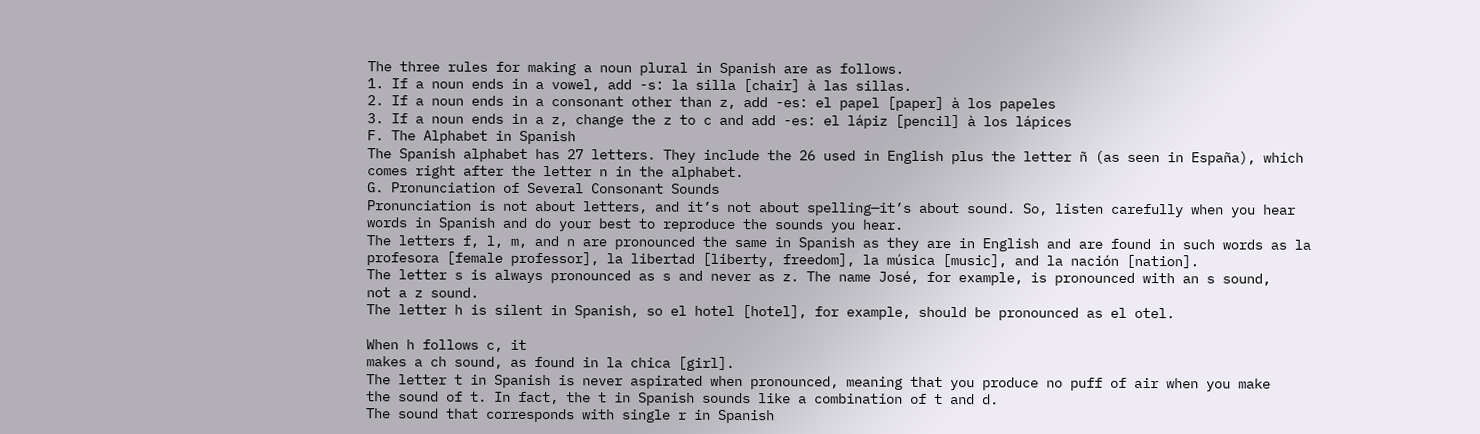The three rules for making a noun plural in Spanish are as follows.
1. If a noun ends in a vowel, add -s: la silla [chair] à las sillas.
2. If a noun ends in a consonant other than z, add -es: el papel [paper] à los papeles
3. If a noun ends in a z, change the z to c and add -es: el lápiz [pencil] à los lápices
F. The Alphabet in Spanish
The Spanish alphabet has 27 letters. They include the 26 used in English plus the letter ñ (as seen in España), which
comes right after the letter n in the alphabet.
G. Pronunciation of Several Consonant Sounds
Pronunciation is not about letters, and it’s not about spelling—it’s about sound. So, listen carefully when you hear
words in Spanish and do your best to reproduce the sounds you hear.
The letters f, l, m, and n are pronounced the same in Spanish as they are in English and are found in such words as la
profesora [female professor], la libertad [liberty, freedom], la música [music], and la nación [nation].
The letter s is always pronounced as s and never as z. The name José, for example, is pronounced with an s sound,
not a z sound.
The letter h is silent in Spanish, so el hotel [hotel], for example, should be pronounced as el otel.

When h follows c, it
makes a ch sound, as found in la chica [girl].
The letter t in Spanish is never aspirated when pronounced, meaning that you produce no puff of air when you make
the sound of t. In fact, the t in Spanish sounds like a combination of t and d.
The sound that corresponds with single r in Spanish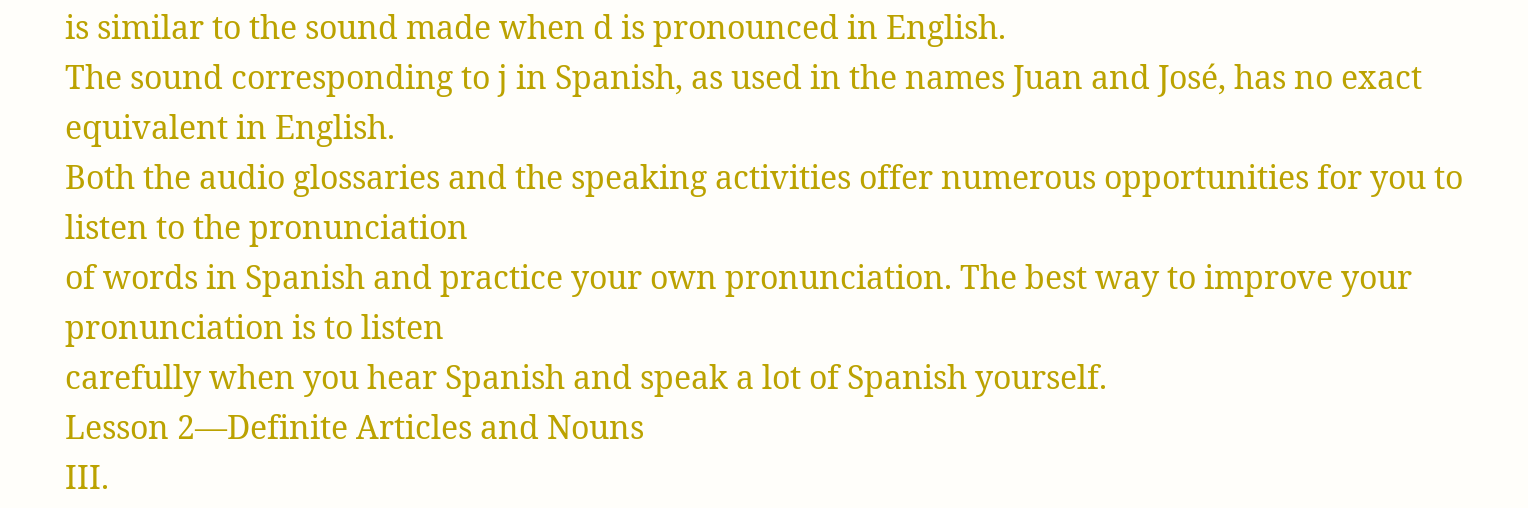is similar to the sound made when d is pronounced in English.
The sound corresponding to j in Spanish, as used in the names Juan and José, has no exact equivalent in English.
Both the audio glossaries and the speaking activities offer numerous opportunities for you to listen to the pronunciation
of words in Spanish and practice your own pronunciation. The best way to improve your pronunciation is to listen
carefully when you hear Spanish and speak a lot of Spanish yourself.
Lesson 2—Definite Articles and Nouns
III.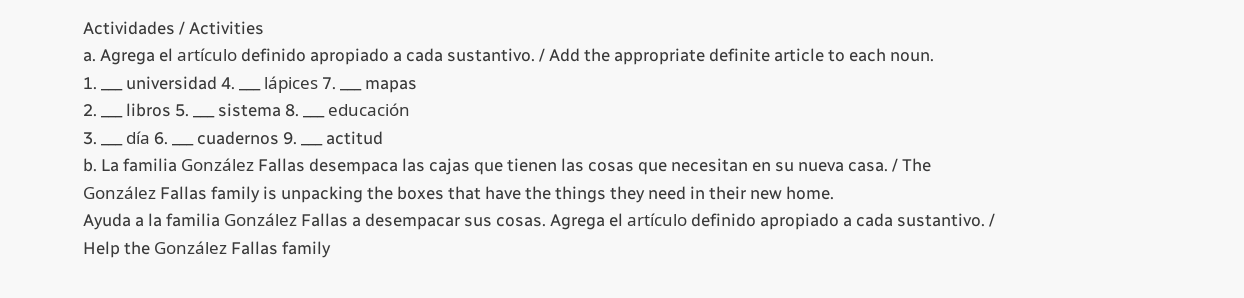Actividades / Activities
a. Agrega el artículo definido apropiado a cada sustantivo. / Add the appropriate definite article to each noun.
1. ___ universidad 4. ___ lápices 7. ___ mapas
2. ___ libros 5. ___ sistema 8. ___ educación
3. ___ día 6. ___ cuadernos 9. ___ actitud
b. La familia González Fallas desempaca las cajas que tienen las cosas que necesitan en su nueva casa. / The
González Fallas family is unpacking the boxes that have the things they need in their new home.
Ayuda a la familia González Fallas a desempacar sus cosas. Agrega el artículo definido apropiado a cada sustantivo. /
Help the González Fallas family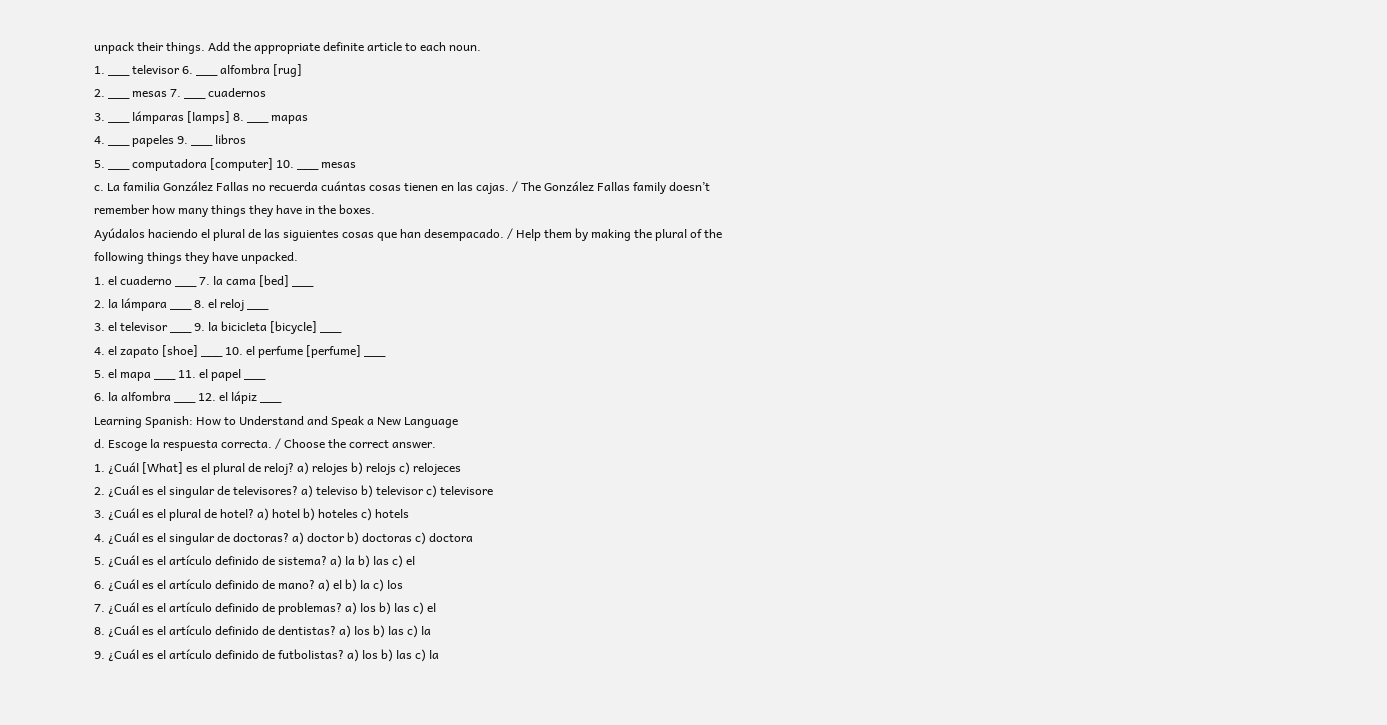unpack their things. Add the appropriate definite article to each noun.
1. ___ televisor 6. ___ alfombra [rug]
2. ___ mesas 7. ___ cuadernos
3. ___ lámparas [lamps] 8. ___ mapas
4. ___ papeles 9. ___ libros
5. ___ computadora [computer] 10. ___ mesas
c. La familia González Fallas no recuerda cuántas cosas tienen en las cajas. / The González Fallas family doesn’t
remember how many things they have in the boxes.
Ayúdalos haciendo el plural de las siguientes cosas que han desempacado. / Help them by making the plural of the
following things they have unpacked.
1. el cuaderno ___ 7. la cama [bed] ___
2. la lámpara ___ 8. el reloj ___
3. el televisor ___ 9. la bicicleta [bicycle] ___
4. el zapato [shoe] ___ 10. el perfume [perfume] ___
5. el mapa ___ 11. el papel ___
6. la alfombra ___ 12. el lápiz ___
Learning Spanish: How to Understand and Speak a New Language
d. Escoge la respuesta correcta. / Choose the correct answer.
1. ¿Cuál [What] es el plural de reloj? a) relojes b) relojs c) relojeces
2. ¿Cuál es el singular de televisores? a) televiso b) televisor c) televisore
3. ¿Cuál es el plural de hotel? a) hotel b) hoteles c) hotels
4. ¿Cuál es el singular de doctoras? a) doctor b) doctoras c) doctora
5. ¿Cuál es el artículo definido de sistema? a) la b) las c) el
6. ¿Cuál es el artículo definido de mano? a) el b) la c) los
7. ¿Cuál es el artículo definido de problemas? a) los b) las c) el
8. ¿Cuál es el artículo definido de dentistas? a) los b) las c) la
9. ¿Cuál es el artículo definido de futbolistas? a) los b) las c) la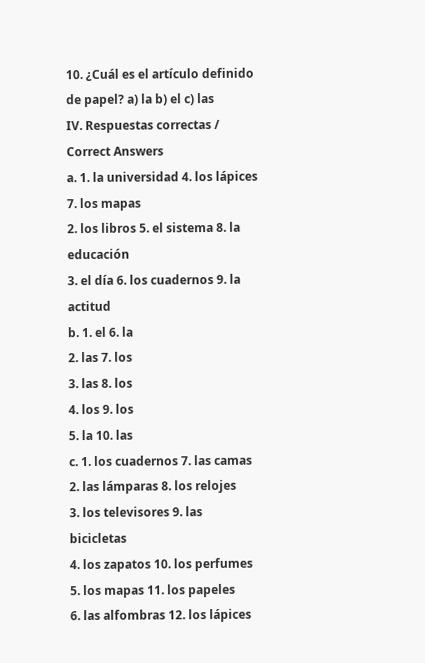10. ¿Cuál es el artículo definido de papel? a) la b) el c) las
IV. Respuestas correctas / Correct Answers
a. 1. la universidad 4. los lápices 7. los mapas
2. los libros 5. el sistema 8. la educación
3. el día 6. los cuadernos 9. la actitud
b. 1. el 6. la
2. las 7. los
3. las 8. los
4. los 9. los
5. la 10. las
c. 1. los cuadernos 7. las camas
2. las lámparas 8. los relojes
3. los televisores 9. las bicicletas
4. los zapatos 10. los perfumes
5. los mapas 11. los papeles
6. las alfombras 12. los lápices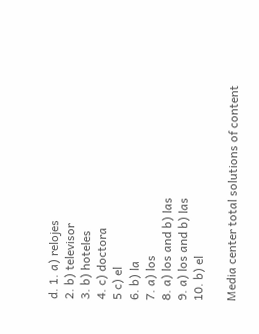d. 1. a) relojes
2. b) televisor
3. b) hoteles
4. c) doctora
5 c) el
6. b) la
7. a) los
8. a) los and b) las
9. a) los and b) las
10. b) el

Media center total solutions of content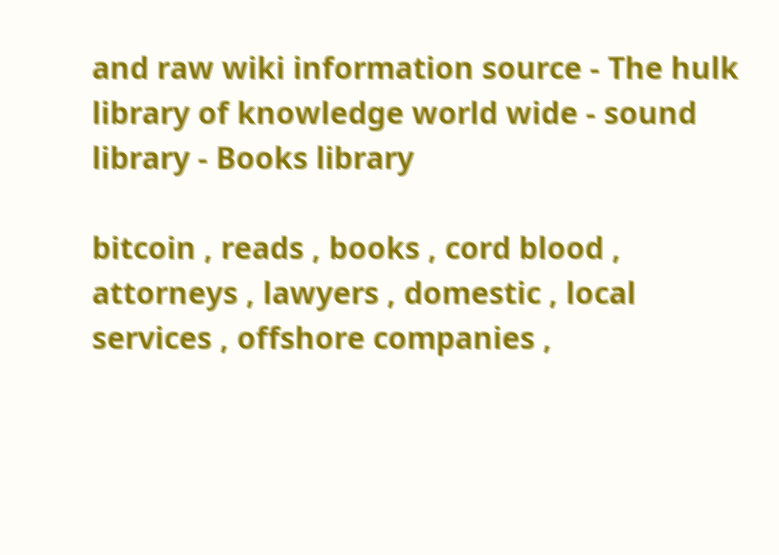and raw wiki information source - The hulk library of knowledge world wide - sound library - Books library

bitcoin , reads , books , cord blood , attorneys , lawyers , domestic , local services , offshore companies ,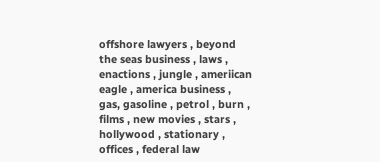offshore lawyers , beyond the seas business , laws , enactions , jungle , ameriican eagle , america business , gas, gasoline , petrol , burn , films , new movies , stars , hollywood , stationary , offices , federal law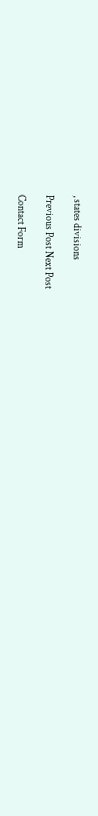, states divisions

Previous Post Next Post

Contact Form